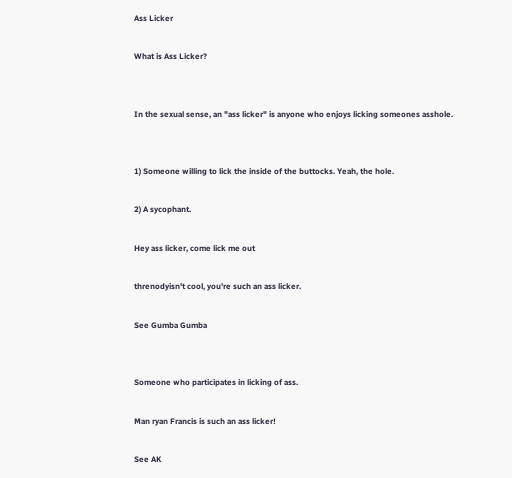Ass Licker

What is Ass Licker?


In the sexual sense, an "ass licker" is anyone who enjoys licking someones asshole.


1) Someone willing to lick the inside of the buttocks. Yeah, the hole.

2) A sycophant.

Hey ass licker, come lick me out

threnodyisn't cool, you're such an ass licker.

See Gumba Gumba


Someone who participates in licking of ass.

Man ryan Francis is such an ass licker!

See AK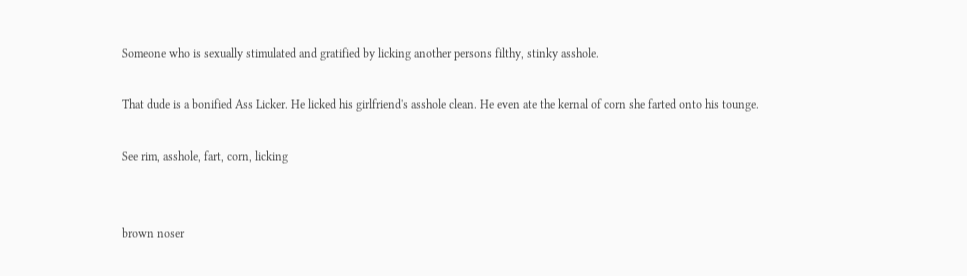Someone who is sexually stimulated and gratified by licking another persons filthy, stinky asshole.

That dude is a bonified Ass Licker. He licked his girlfriend's asshole clean. He even ate the kernal of corn she farted onto his tounge.

See rim, asshole, fart, corn, licking


brown noser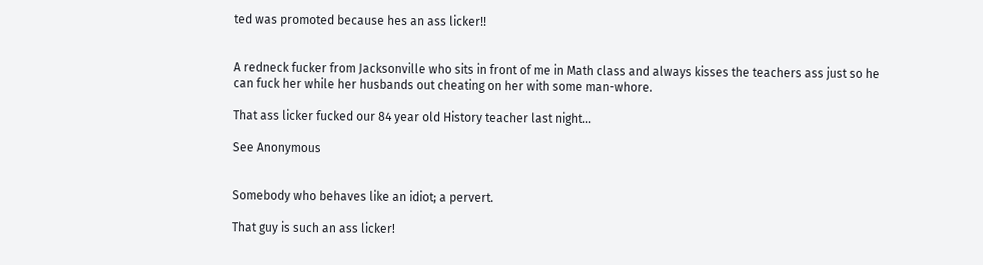ted was promoted because hes an ass licker!!


A redneck fucker from Jacksonville who sits in front of me in Math class and always kisses the teachers ass just so he can fuck her while her husbands out cheating on her with some man-whore.

That ass licker fucked our 84 year old History teacher last night...

See Anonymous


Somebody who behaves like an idiot; a pervert.

That guy is such an ass licker!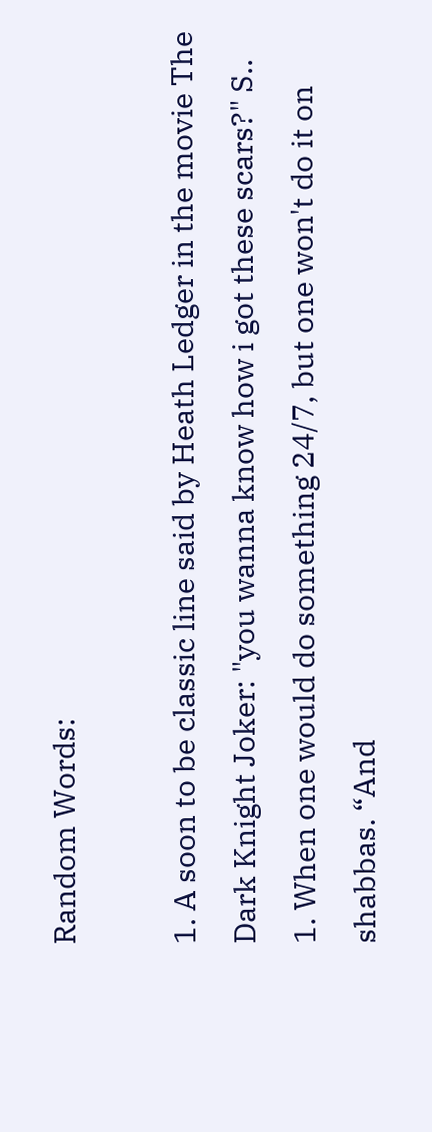Random Words:

1. A soon to be classic line said by Heath Ledger in the movie The Dark Knight Joker: "you wanna know how i got these scars?" S..
1. When one would do something 24/7, but one won't do it on shabbas. “And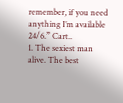remember, if you need anything I’m available 24/6.” Cart..
1. The sexiest man alive. The best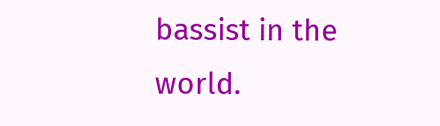bassist in the world.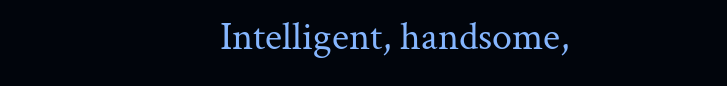Intelligent, handsome,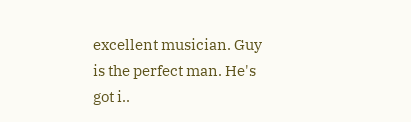excellent musician. Guy is the perfect man. He's got i..